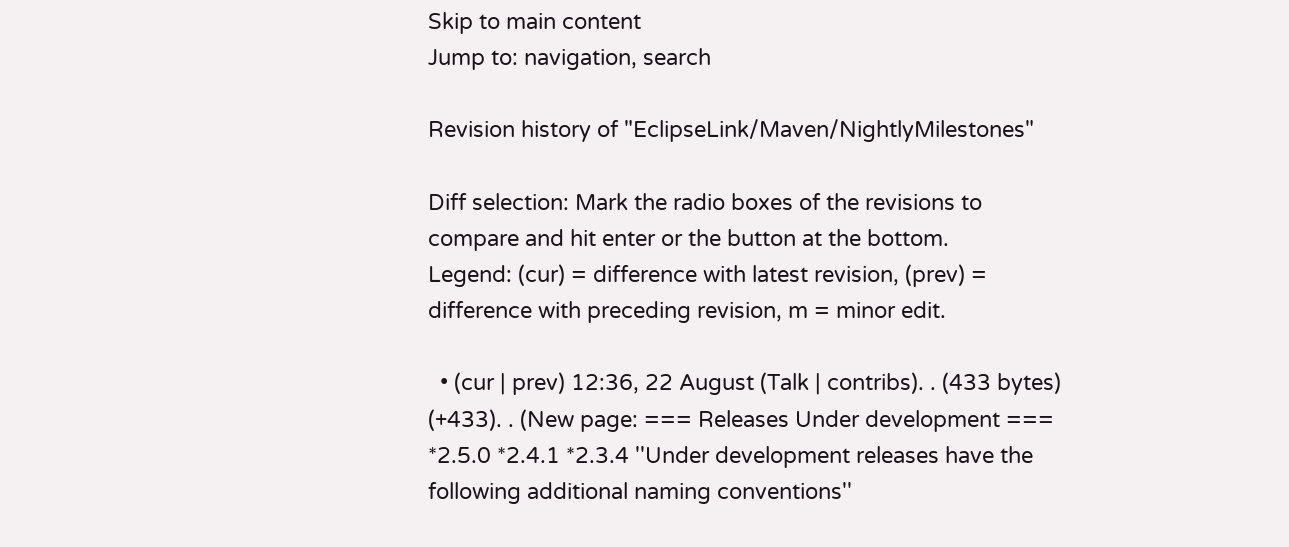Skip to main content
Jump to: navigation, search

Revision history of "EclipseLink/Maven/NightlyMilestones"

Diff selection: Mark the radio boxes of the revisions to compare and hit enter or the button at the bottom.
Legend: (cur) = difference with latest revision, (prev) = difference with preceding revision, m = minor edit.

  • (cur | prev) 12:36, 22 August (Talk | contribs). . (433 bytes) (+433). . (New page: === Releases Under development === *2.5.0 *2.4.1 *2.3.4 ''Under development releases have the following additional naming conventions''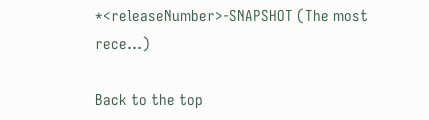*<releaseNumber>-SNAPSHOT (The most rece...)

Back to the top